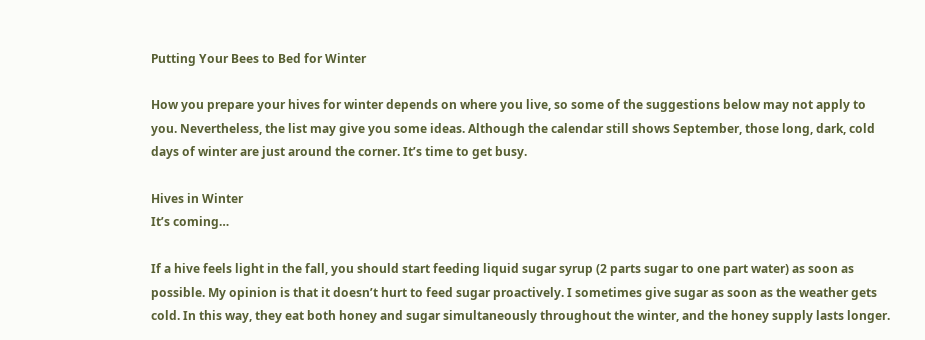Putting Your Bees to Bed for Winter

How you prepare your hives for winter depends on where you live, so some of the suggestions below may not apply to you. Nevertheless, the list may give you some ideas. Although the calendar still shows September, those long, dark, cold days of winter are just around the corner. It’s time to get busy.

Hives in Winter
It’s coming…

If a hive feels light in the fall, you should start feeding liquid sugar syrup (2 parts sugar to one part water) as soon as possible. My opinion is that it doesn’t hurt to feed sugar proactively. I sometimes give sugar as soon as the weather gets cold. In this way, they eat both honey and sugar simultaneously throughout the winter, and the honey supply lasts longer.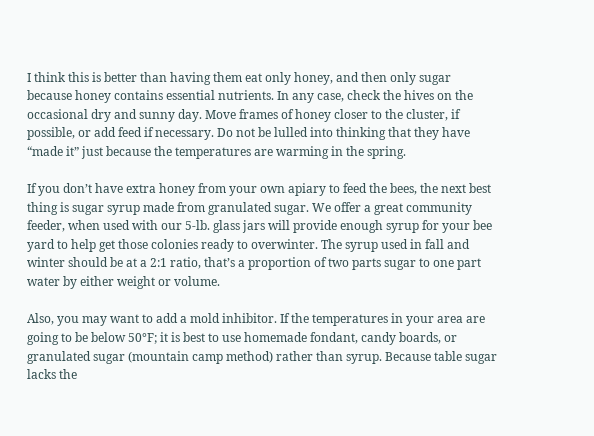I think this is better than having them eat only honey, and then only sugar because honey contains essential nutrients. In any case, check the hives on the occasional dry and sunny day. Move frames of honey closer to the cluster, if possible, or add feed if necessary. Do not be lulled into thinking that they have “made it” just because the temperatures are warming in the spring.

If you don’t have extra honey from your own apiary to feed the bees, the next best thing is sugar syrup made from granulated sugar. We offer a great community feeder, when used with our 5-lb. glass jars will provide enough syrup for your bee yard to help get those colonies ready to overwinter. The syrup used in fall and winter should be at a 2:1 ratio, that’s a proportion of two parts sugar to one part water by either weight or volume.

Also, you may want to add a mold inhibitor. If the temperatures in your area are going to be below 50°F; it is best to use homemade fondant, candy boards, or granulated sugar (mountain camp method) rather than syrup. Because table sugar lacks the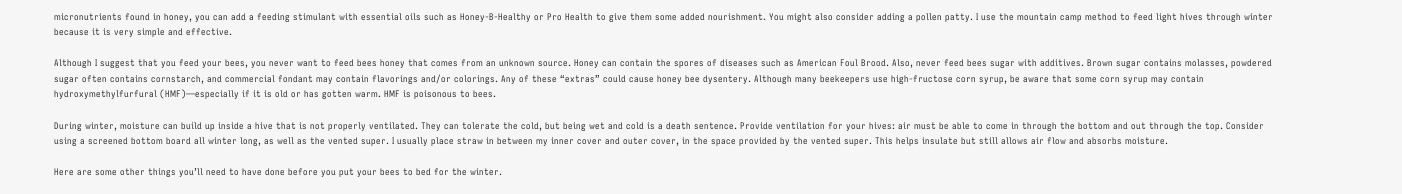micronutrients found in honey, you can add a feeding stimulant with essential oils such as Honey-B-Healthy or Pro Health to give them some added nourishment. You might also consider adding a pollen patty. I use the mountain camp method to feed light hives through winter because it is very simple and effective.

Although I suggest that you feed your bees, you never want to feed bees honey that comes from an unknown source. Honey can contain the spores of diseases such as American Foul Brood. Also, never feed bees sugar with additives. Brown sugar contains molasses, powdered sugar often contains cornstarch, and commercial fondant may contain flavorings and/or colorings. Any of these “extras” could cause honey bee dysentery. Although many beekeepers use high-fructose corn syrup, be aware that some corn syrup may contain hydroxymethylfurfural (HMF)—especially if it is old or has gotten warm. HMF is poisonous to bees.

During winter, moisture can build up inside a hive that is not properly ventilated. They can tolerate the cold, but being wet and cold is a death sentence. Provide ventilation for your hives: air must be able to come in through the bottom and out through the top. Consider using a screened bottom board all winter long, as well as the vented super. I usually place straw in between my inner cover and outer cover, in the space provided by the vented super. This helps insulate but still allows air flow and absorbs moisture.

Here are some other things you’ll need to have done before you put your bees to bed for the winter.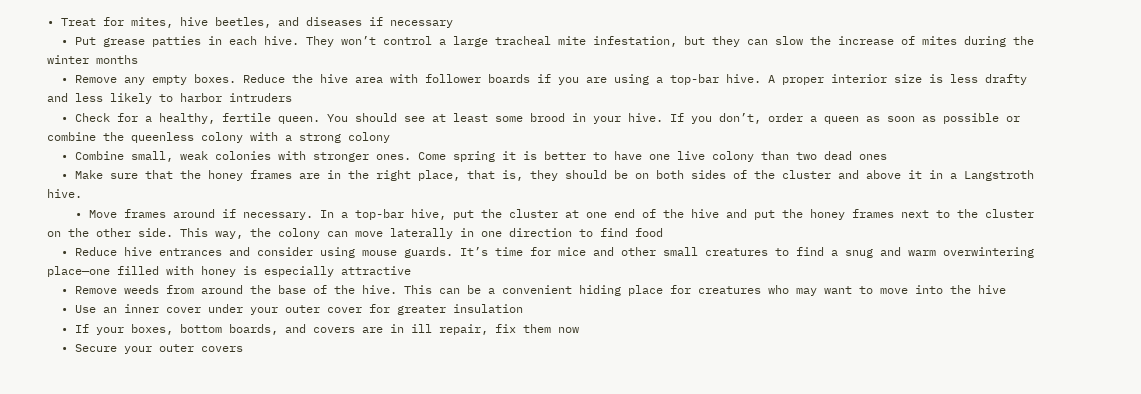• Treat for mites, hive beetles, and diseases if necessary
  • Put grease patties in each hive. They won’t control a large tracheal mite infestation, but they can slow the increase of mites during the winter months
  • Remove any empty boxes. Reduce the hive area with follower boards if you are using a top-bar hive. A proper interior size is less drafty and less likely to harbor intruders
  • Check for a healthy, fertile queen. You should see at least some brood in your hive. If you don’t, order a queen as soon as possible or combine the queenless colony with a strong colony
  • Combine small, weak colonies with stronger ones. Come spring it is better to have one live colony than two dead ones
  • Make sure that the honey frames are in the right place, that is, they should be on both sides of the cluster and above it in a Langstroth hive.
    • Move frames around if necessary. In a top-bar hive, put the cluster at one end of the hive and put the honey frames next to the cluster on the other side. This way, the colony can move laterally in one direction to find food
  • Reduce hive entrances and consider using mouse guards. It’s time for mice and other small creatures to find a snug and warm overwintering place—one filled with honey is especially attractive
  • Remove weeds from around the base of the hive. This can be a convenient hiding place for creatures who may want to move into the hive
  • Use an inner cover under your outer cover for greater insulation
  • If your boxes, bottom boards, and covers are in ill repair, fix them now
  • Secure your outer covers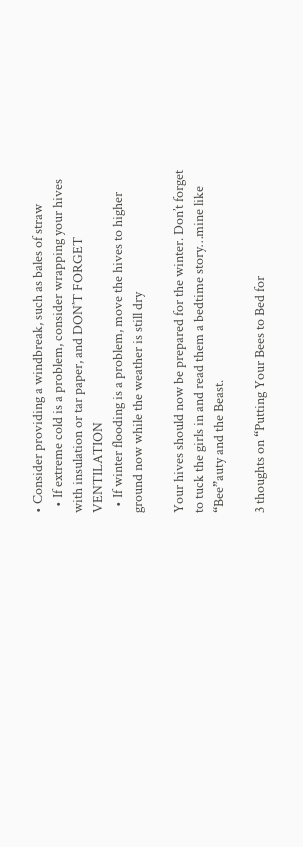• Consider providing a windbreak, such as bales of straw
  • If extreme cold is a problem, consider wrapping your hives with insulation or tar paper, and DON’T FORGET VENTILATION
  • If winter flooding is a problem, move the hives to higher ground now while the weather is still dry

Your hives should now be prepared for the winter. Don’t forget to tuck the girls in and read them a bedtime story…mine like “Bee”auty and the Beast.

3 thoughts on “Putting Your Bees to Bed for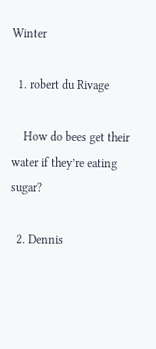Winter

  1. robert du Rivage

    How do bees get their water if they’re eating sugar?

  2. Dennis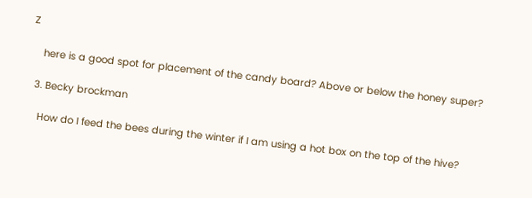Z

    here is a good spot for placement of the candy board? Above or below the honey super?

  3. Becky brockman

    How do I feed the bees during the winter if I am using a hot box on the top of the hive?